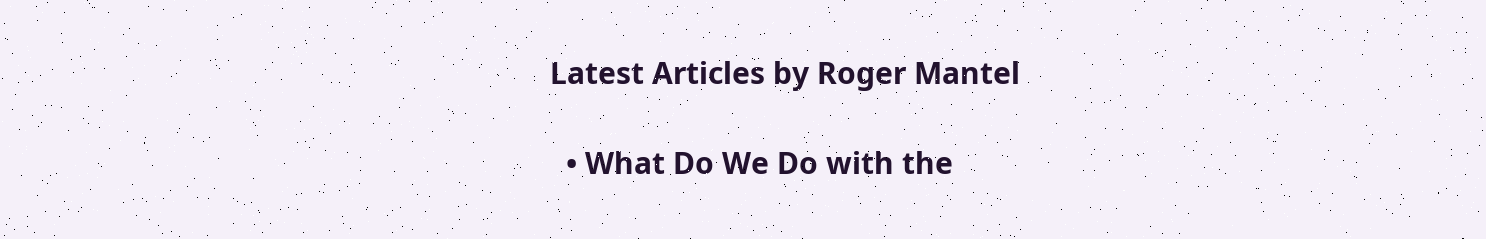Latest Articles by Roger Mantel

  • What Do We Do with the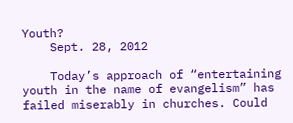Youth?
    Sept. 28, 2012

    Today’s approach of “entertaining youth in the name of evangelism” has failed miserably in churches. Could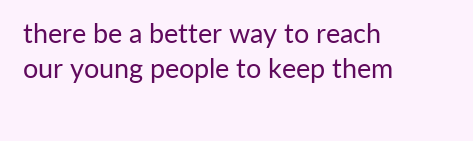there be a better way to reach our young people to keep them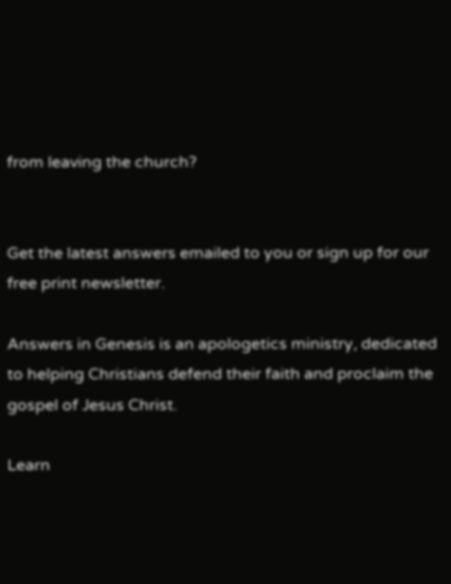from leaving the church?


Get the latest answers emailed to you or sign up for our free print newsletter.

Answers in Genesis is an apologetics ministry, dedicated to helping Christians defend their faith and proclaim the gospel of Jesus Christ.

Learn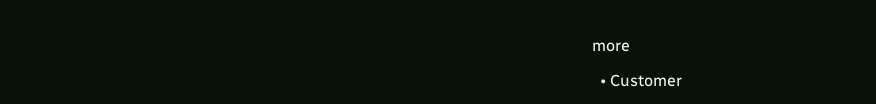more

  • Customer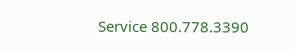Service 800.778.3390